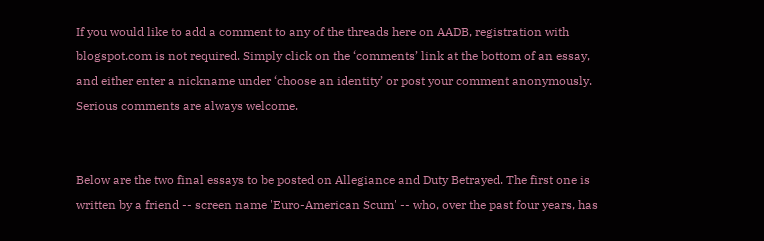If you would like to add a comment to any of the threads here on AADB, registration with blogspot.com is not required. Simply click on the ‘comments’ link at the bottom of an essay, and either enter a nickname under ‘choose an identity’ or post your comment anonymously. Serious comments are always welcome.


Below are the two final essays to be posted on Allegiance and Duty Betrayed. The first one is written by a friend -- screen name 'Euro-American Scum' -- who, over the past four years, has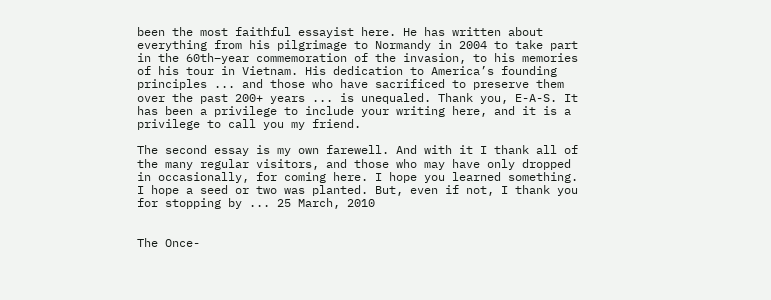been the most faithful essayist here. He has written about everything from his pilgrimage to Normandy in 2004 to take part in the 60th–year commemoration of the invasion, to his memories of his tour in Vietnam. His dedication to America’s founding principles ... and those who have sacrificed to preserve them over the past 200+ years ... is unequaled. Thank you, E-A-S. It has been a privilege to include your writing here, and it is a privilege to call you my friend.

The second essay is my own farewell. And with it I thank all of the many regular visitors, and those who may have only dropped in occasionally, for coming here. I hope you learned something. I hope a seed or two was planted. But, even if not, I thank you for stopping by ... 25 March, 2010


The Once-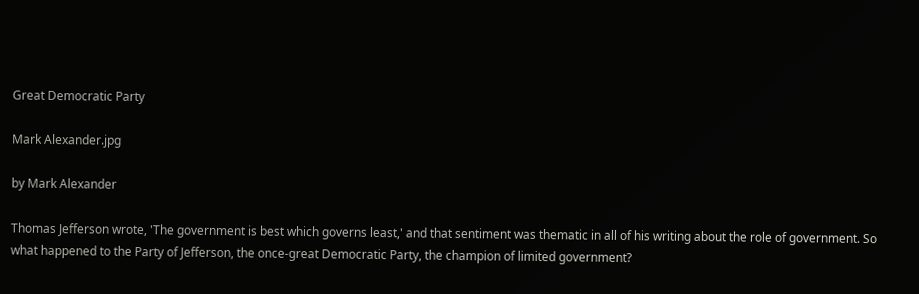Great Democratic Party

Mark Alexander.jpg

by Mark Alexander

Thomas Jefferson wrote, 'The government is best which governs least,' and that sentiment was thematic in all of his writing about the role of government. So what happened to the Party of Jefferson, the once-great Democratic Party, the champion of limited government?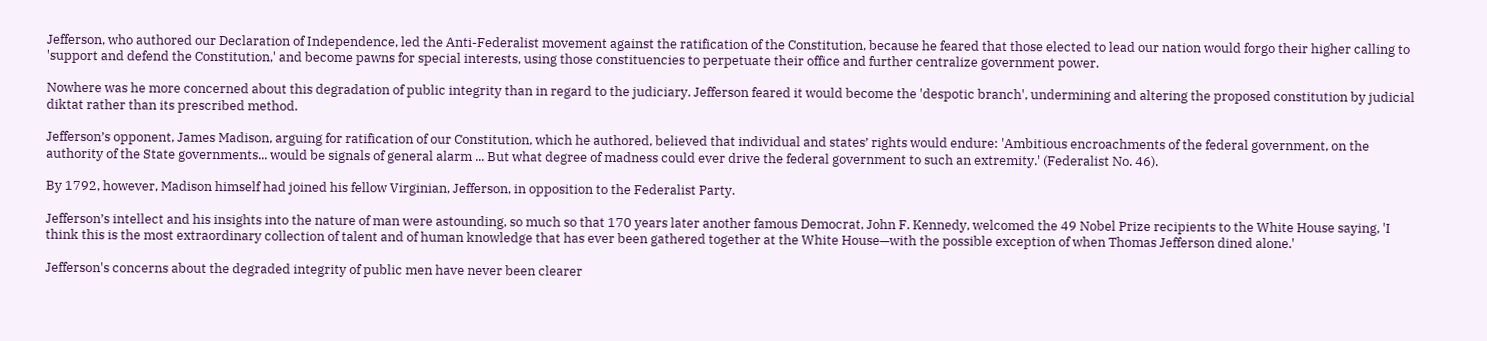Jefferson, who authored our Declaration of Independence, led the Anti-Federalist movement against the ratification of the Constitution, because he feared that those elected to lead our nation would forgo their higher calling to 'support and defend the Constitution,' and become pawns for special interests, using those constituencies to perpetuate their office and further centralize government power.

Nowhere was he more concerned about this degradation of public integrity than in regard to the judiciary. Jefferson feared it would become the 'despotic branch', undermining and altering the proposed constitution by judicial diktat rather than its prescribed method.

Jefferson’s opponent, James Madison, arguing for ratification of our Constitution, which he authored, believed that individual and states’ rights would endure: 'Ambitious encroachments of the federal government, on the authority of the State governments... would be signals of general alarm ... But what degree of madness could ever drive the federal government to such an extremity.' (Federalist No. 46).

By 1792, however, Madison himself had joined his fellow Virginian, Jefferson, in opposition to the Federalist Party.

Jefferson’s intellect and his insights into the nature of man were astounding, so much so that 170 years later another famous Democrat, John F. Kennedy, welcomed the 49 Nobel Prize recipients to the White House saying, 'I think this is the most extraordinary collection of talent and of human knowledge that has ever been gathered together at the White House—with the possible exception of when Thomas Jefferson dined alone.'

Jefferson's concerns about the degraded integrity of public men have never been clearer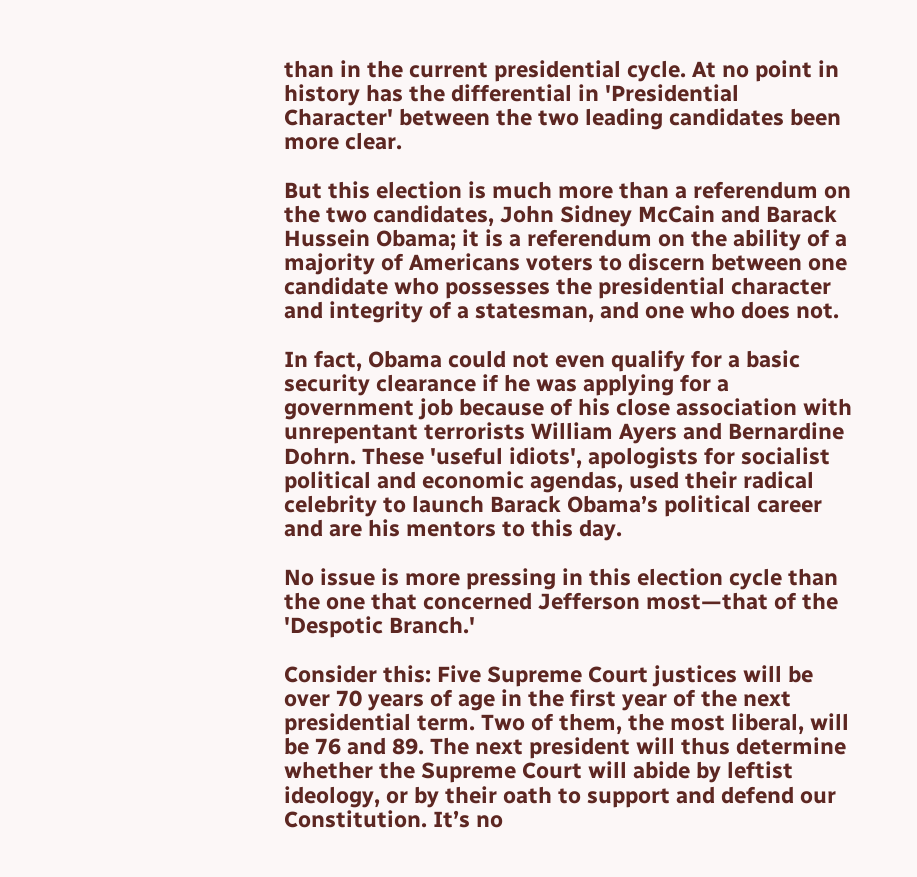than in the current presidential cycle. At no point in history has the differential in 'Presidential Character' between the two leading candidates been more clear.

But this election is much more than a referendum on the two candidates, John Sidney McCain and Barack Hussein Obama; it is a referendum on the ability of a majority of Americans voters to discern between one candidate who possesses the presidential character and integrity of a statesman, and one who does not.

In fact, Obama could not even qualify for a basic security clearance if he was applying for a government job because of his close association with unrepentant terrorists William Ayers and Bernardine Dohrn. These 'useful idiots', apologists for socialist political and economic agendas, used their radical celebrity to launch Barack Obama’s political career and are his mentors to this day.

No issue is more pressing in this election cycle than the one that concerned Jefferson most—that of the 'Despotic Branch.'

Consider this: Five Supreme Court justices will be over 70 years of age in the first year of the next presidential term. Two of them, the most liberal, will be 76 and 89. The next president will thus determine whether the Supreme Court will abide by leftist ideology, or by their oath to support and defend our Constitution. It’s no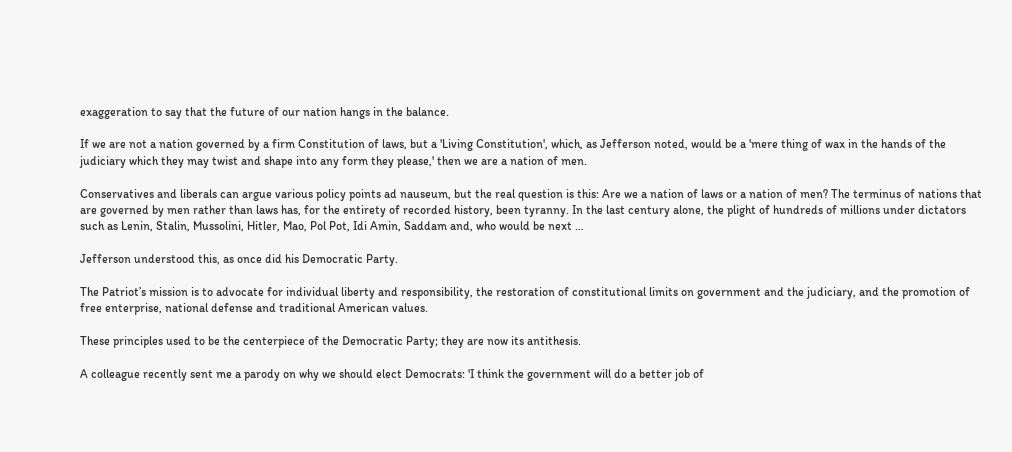exaggeration to say that the future of our nation hangs in the balance.

If we are not a nation governed by a firm Constitution of laws, but a 'Living Constitution', which, as Jefferson noted, would be a 'mere thing of wax in the hands of the judiciary which they may twist and shape into any form they please,' then we are a nation of men.

Conservatives and liberals can argue various policy points ad nauseum, but the real question is this: Are we a nation of laws or a nation of men? The terminus of nations that are governed by men rather than laws has, for the entirety of recorded history, been tyranny. In the last century alone, the plight of hundreds of millions under dictators such as Lenin, Stalin, Mussolini, Hitler, Mao, Pol Pot, Idi Amin, Saddam and, who would be next …

Jefferson understood this, as once did his Democratic Party.

The Patriot’s mission is to advocate for individual liberty and responsibility, the restoration of constitutional limits on government and the judiciary, and the promotion of free enterprise, national defense and traditional American values.

These principles used to be the centerpiece of the Democratic Party; they are now its antithesis.

A colleague recently sent me a parody on why we should elect Democrats: 'I think the government will do a better job of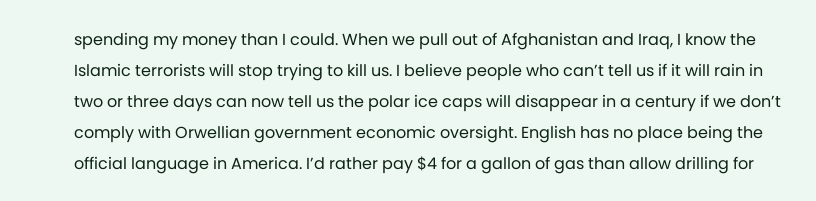spending my money than I could. When we pull out of Afghanistan and Iraq, I know the Islamic terrorists will stop trying to kill us. I believe people who can’t tell us if it will rain in two or three days can now tell us the polar ice caps will disappear in a century if we don’t comply with Orwellian government economic oversight. English has no place being the official language in America. I’d rather pay $4 for a gallon of gas than allow drilling for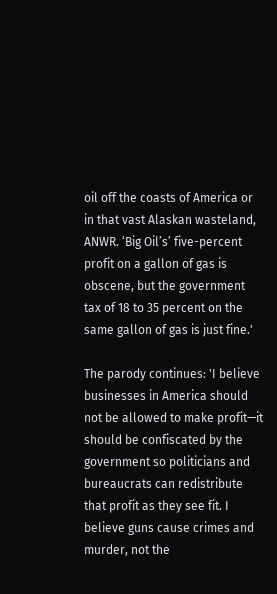oil off the coasts of America or in that vast Alaskan wasteland, ANWR. ‘Big Oil’s’ five-percent profit on a gallon of gas is obscene, but the government tax of 18 to 35 percent on the same gallon of gas is just fine.'

The parody continues: 'I believe businesses in America should not be allowed to make profit—it should be confiscated by the government so politicians and bureaucrats can redistribute that profit as they see fit. I believe guns cause crimes and murder, not the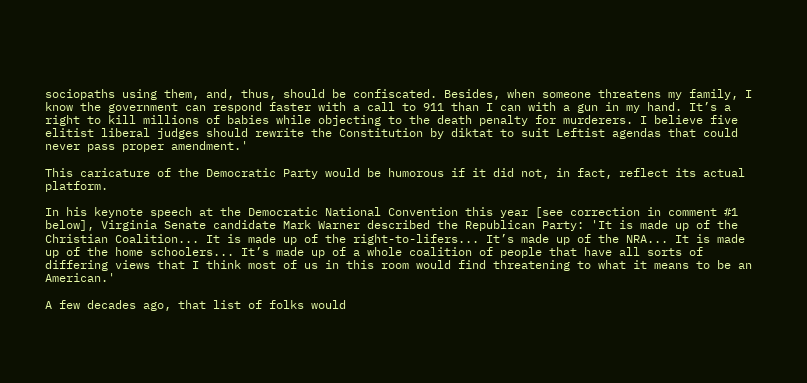sociopaths using them, and, thus, should be confiscated. Besides, when someone threatens my family, I know the government can respond faster with a call to 911 than I can with a gun in my hand. It’s a right to kill millions of babies while objecting to the death penalty for murderers. I believe five elitist liberal judges should rewrite the Constitution by diktat to suit Leftist agendas that could never pass proper amendment.'

This caricature of the Democratic Party would be humorous if it did not, in fact, reflect its actual platform.

In his keynote speech at the Democratic National Convention this year [see correction in comment #1 below], Virginia Senate candidate Mark Warner described the Republican Party: 'It is made up of the Christian Coalition... It is made up of the right-to-lifers... It’s made up of the NRA... It is made up of the home schoolers... It’s made up of a whole coalition of people that have all sorts of differing views that I think most of us in this room would find threatening to what it means to be an American.'

A few decades ago, that list of folks would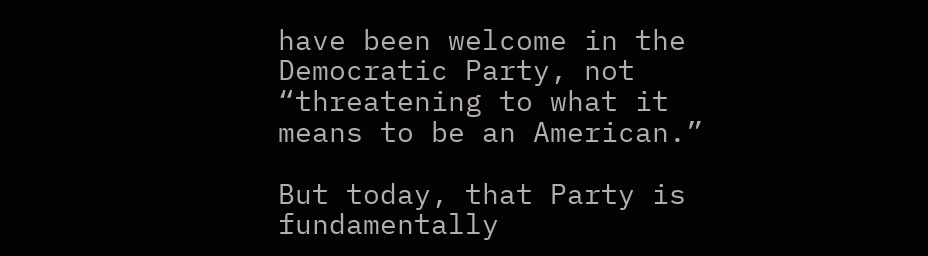have been welcome in the Democratic Party, not “threatening to what it means to be an American.”

But today, that Party is fundamentally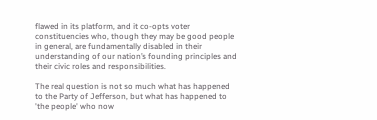flawed in its platform, and it co-opts voter constituencies who, though they may be good people in general, are fundamentally disabled in their understanding of our nation’s founding principles and their civic roles and responsibilities.

The real question is not so much what has happened to the Party of Jefferson, but what has happened to 'the people' who now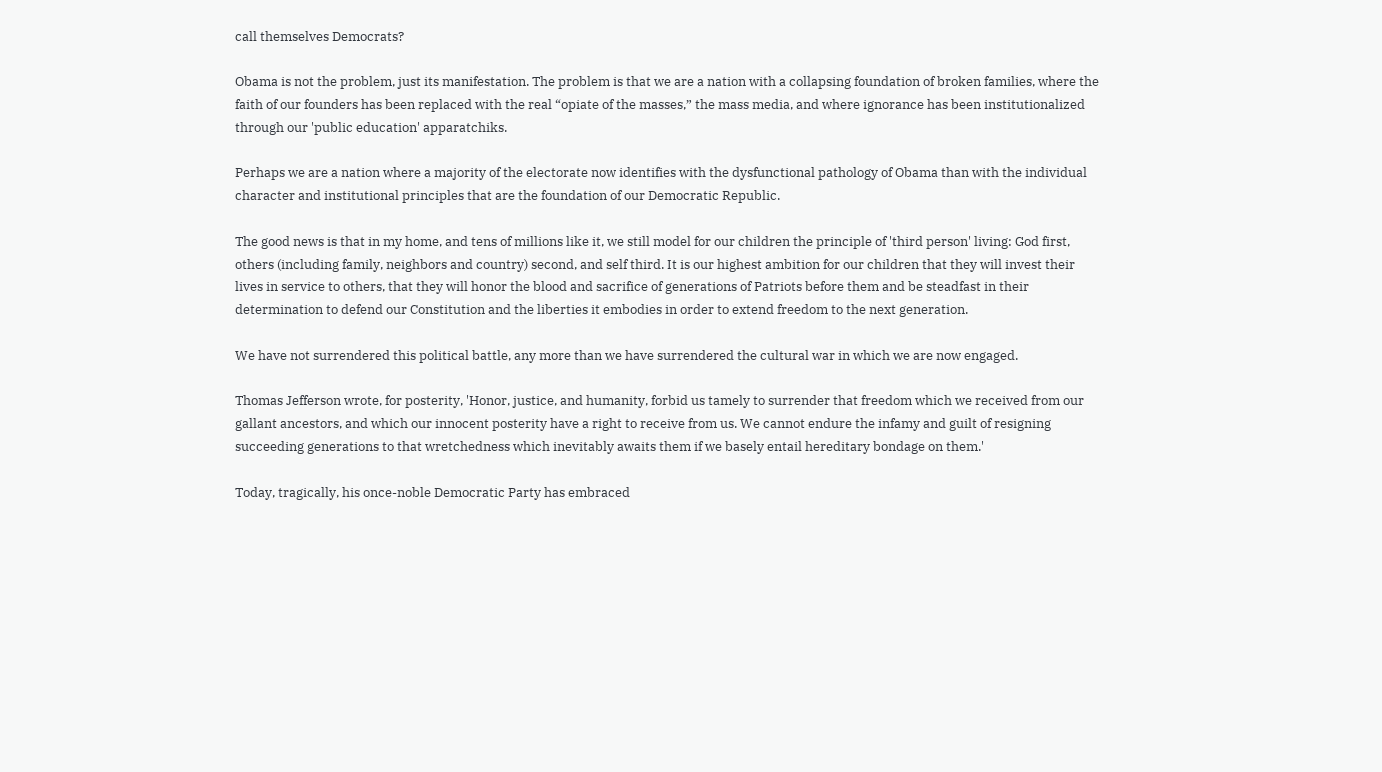call themselves Democrats?

Obama is not the problem, just its manifestation. The problem is that we are a nation with a collapsing foundation of broken families, where the faith of our founders has been replaced with the real “opiate of the masses,” the mass media, and where ignorance has been institutionalized through our 'public education' apparatchiks.

Perhaps we are a nation where a majority of the electorate now identifies with the dysfunctional pathology of Obama than with the individual character and institutional principles that are the foundation of our Democratic Republic.

The good news is that in my home, and tens of millions like it, we still model for our children the principle of 'third person' living: God first, others (including family, neighbors and country) second, and self third. It is our highest ambition for our children that they will invest their lives in service to others, that they will honor the blood and sacrifice of generations of Patriots before them and be steadfast in their determination to defend our Constitution and the liberties it embodies in order to extend freedom to the next generation.

We have not surrendered this political battle, any more than we have surrendered the cultural war in which we are now engaged.

Thomas Jefferson wrote, for posterity, 'Honor, justice, and humanity, forbid us tamely to surrender that freedom which we received from our gallant ancestors, and which our innocent posterity have a right to receive from us. We cannot endure the infamy and guilt of resigning succeeding generations to that wretchedness which inevitably awaits them if we basely entail hereditary bondage on them.'

Today, tragically, his once-noble Democratic Party has embraced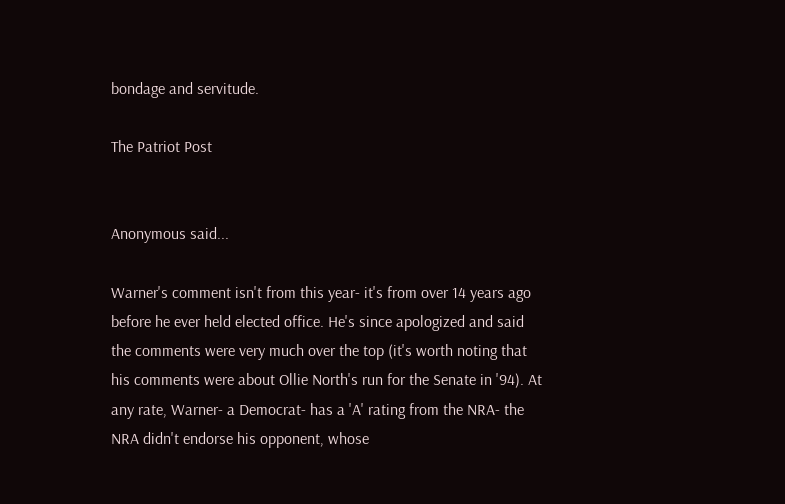bondage and servitude.

The Patriot Post


Anonymous said...

Warner's comment isn't from this year- it's from over 14 years ago before he ever held elected office. He's since apologized and said the comments were very much over the top (it's worth noting that his comments were about Ollie North's run for the Senate in '94). At any rate, Warner- a Democrat- has a 'A' rating from the NRA- the NRA didn't endorse his opponent, whose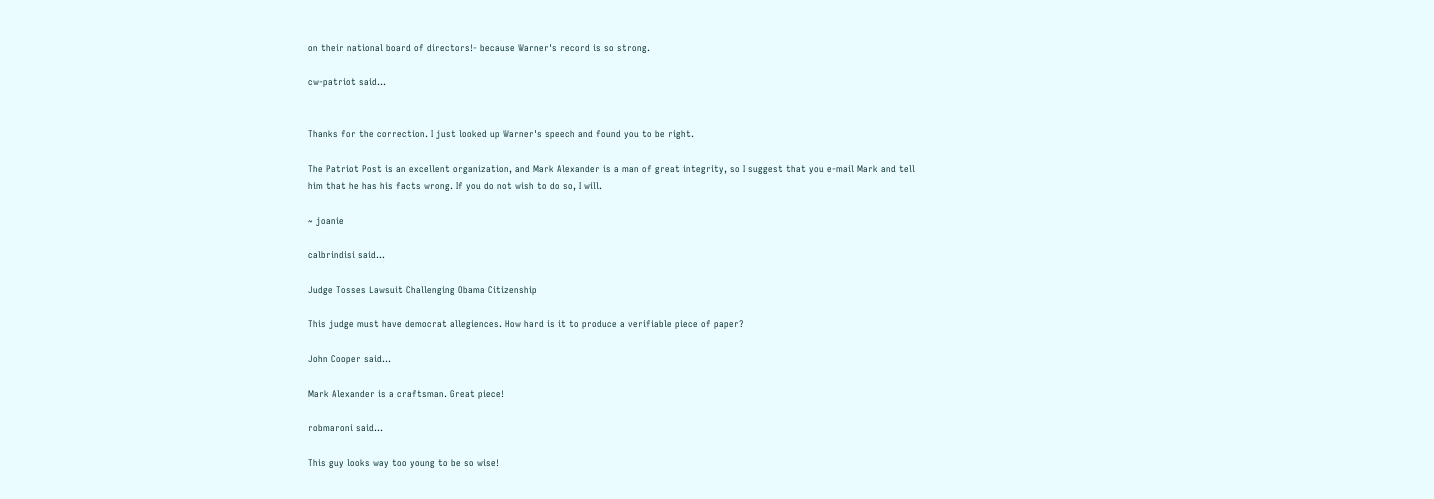on their national board of directors!- because Warner's record is so strong.

cw-patriot said...


Thanks for the correction. I just looked up Warner's speech and found you to be right.

The Patriot Post is an excellent organization, and Mark Alexander is a man of great integrity, so I suggest that you e-mail Mark and tell him that he has his facts wrong. If you do not wish to do so, I will.

~ joanie

calbrindisi said...

Judge Tosses Lawsuit Challenging Obama Citizenship

This judge must have democrat allegiences. How hard is it to produce a verifiable piece of paper?

John Cooper said...

Mark Alexander is a craftsman. Great piece!

robmaroni said...

This guy looks way too young to be so wise!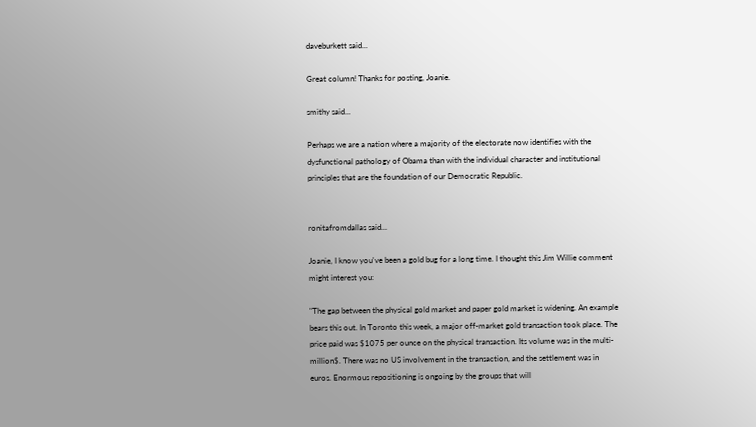daveburkett said...

Great column! Thanks for posting, Joanie.

smithy said...

Perhaps we are a nation where a majority of the electorate now identifies with the dysfunctional pathology of Obama than with the individual character and institutional principles that are the foundation of our Democratic Republic.


ronitafromdallas said...

Joanie, I know you've been a gold bug for a long time. I thought this Jim Willie comment might interest you:

"The gap between the physical gold market and paper gold market is widening. An example bears this out. In Toronto this week, a major off-market gold transaction took place. The price paid was $1075 per ounce on the physical transaction. Its volume was in the multi-million$. There was no US involvement in the transaction, and the settlement was in euros. Enormous repositioning is ongoing by the groups that will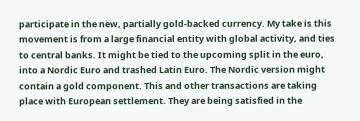participate in the new, partially gold-backed currency. My take is this movement is from a large financial entity with global activity, and ties to central banks. It might be tied to the upcoming split in the euro, into a Nordic Euro and trashed Latin Euro. The Nordic version might contain a gold component. This and other transactions are taking place with European settlement. They are being satisfied in the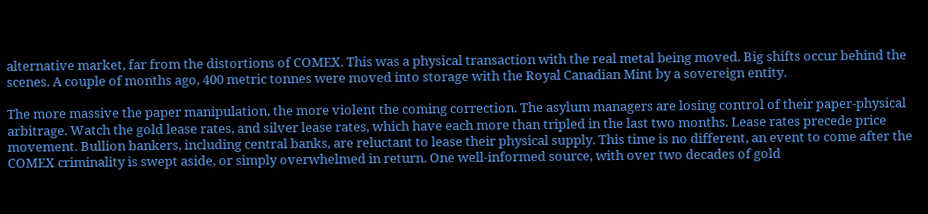alternative market, far from the distortions of COMEX. This was a physical transaction with the real metal being moved. Big shifts occur behind the scenes. A couple of months ago, 400 metric tonnes were moved into storage with the Royal Canadian Mint by a sovereign entity.

The more massive the paper manipulation, the more violent the coming correction. The asylum managers are losing control of their paper-physical arbitrage. Watch the gold lease rates, and silver lease rates, which have each more than tripled in the last two months. Lease rates precede price movement. Bullion bankers, including central banks, are reluctant to lease their physical supply. This time is no different, an event to come after the COMEX criminality is swept aside, or simply overwhelmed in return. One well-informed source, with over two decades of gold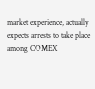market experience, actually expects arrests to take place among COMEX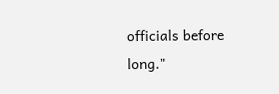officials before long."